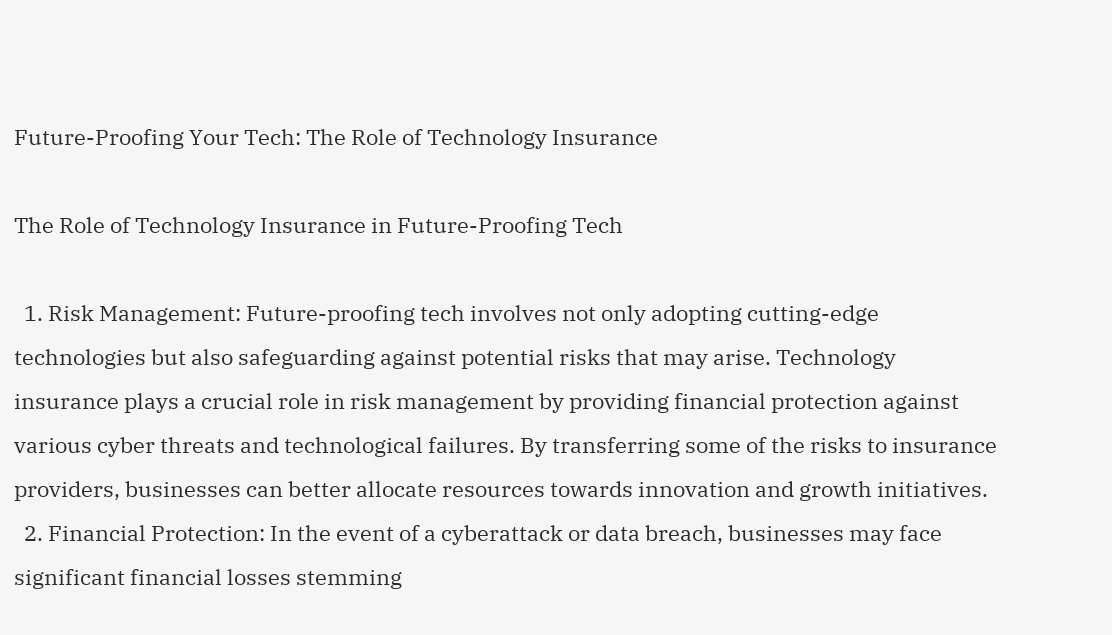Future-Proofing Your Tech: The Role of Technology Insurance

The Role of Technology Insurance in Future-Proofing Tech

  1. Risk Management: Future-proofing tech involves not only adopting cutting-edge technologies but also safeguarding against potential risks that may arise. Technology insurance plays a crucial role in risk management by providing financial protection against various cyber threats and technological failures. By transferring some of the risks to insurance providers, businesses can better allocate resources towards innovation and growth initiatives.
  2. Financial Protection: In the event of a cyberattack or data breach, businesses may face significant financial losses stemming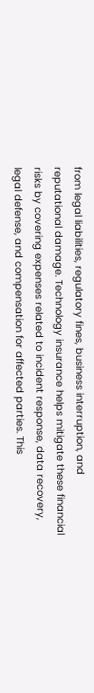from legal liabilities, regulatory fines, business interruption, and reputational damage. Technology insurance helps mitigate these financial risks by covering expenses related to incident response, data recovery, legal defense, and compensation for affected parties. This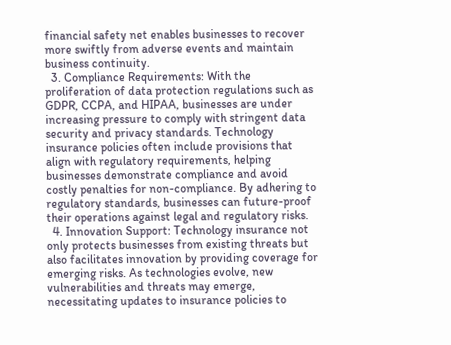financial safety net enables businesses to recover more swiftly from adverse events and maintain business continuity.
  3. Compliance Requirements: With the proliferation of data protection regulations such as GDPR, CCPA, and HIPAA, businesses are under increasing pressure to comply with stringent data security and privacy standards. Technology insurance policies often include provisions that align with regulatory requirements, helping businesses demonstrate compliance and avoid costly penalties for non-compliance. By adhering to regulatory standards, businesses can future-proof their operations against legal and regulatory risks.
  4. Innovation Support: Technology insurance not only protects businesses from existing threats but also facilitates innovation by providing coverage for emerging risks. As technologies evolve, new vulnerabilities and threats may emerge, necessitating updates to insurance policies to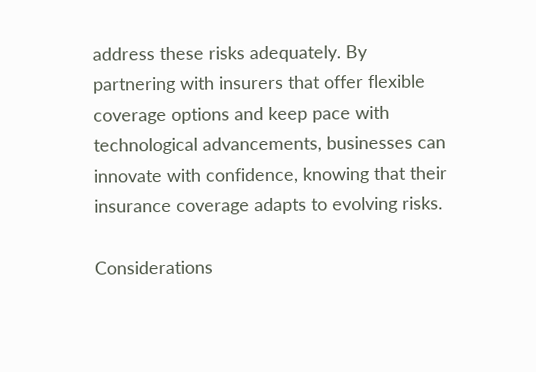address these risks adequately. By partnering with insurers that offer flexible coverage options and keep pace with technological advancements, businesses can innovate with confidence, knowing that their insurance coverage adapts to evolving risks.

Considerations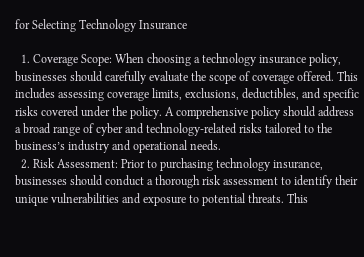for Selecting Technology Insurance

  1. Coverage Scope: When choosing a technology insurance policy, businesses should carefully evaluate the scope of coverage offered. This includes assessing coverage limits, exclusions, deductibles, and specific risks covered under the policy. A comprehensive policy should address a broad range of cyber and technology-related risks tailored to the business’s industry and operational needs.
  2. Risk Assessment: Prior to purchasing technology insurance, businesses should conduct a thorough risk assessment to identify their unique vulnerabilities and exposure to potential threats. This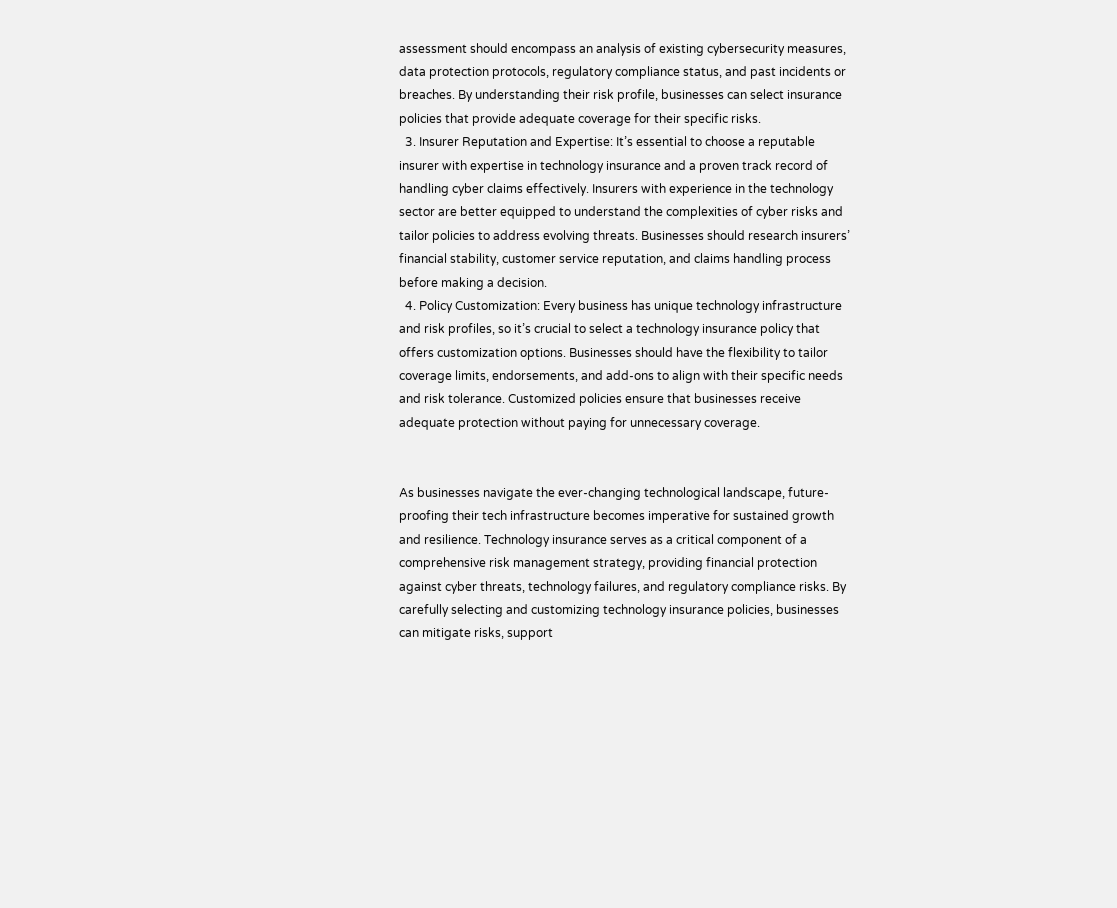assessment should encompass an analysis of existing cybersecurity measures, data protection protocols, regulatory compliance status, and past incidents or breaches. By understanding their risk profile, businesses can select insurance policies that provide adequate coverage for their specific risks.
  3. Insurer Reputation and Expertise: It’s essential to choose a reputable insurer with expertise in technology insurance and a proven track record of handling cyber claims effectively. Insurers with experience in the technology sector are better equipped to understand the complexities of cyber risks and tailor policies to address evolving threats. Businesses should research insurers’ financial stability, customer service reputation, and claims handling process before making a decision.
  4. Policy Customization: Every business has unique technology infrastructure and risk profiles, so it’s crucial to select a technology insurance policy that offers customization options. Businesses should have the flexibility to tailor coverage limits, endorsements, and add-ons to align with their specific needs and risk tolerance. Customized policies ensure that businesses receive adequate protection without paying for unnecessary coverage.


As businesses navigate the ever-changing technological landscape, future-proofing their tech infrastructure becomes imperative for sustained growth and resilience. Technology insurance serves as a critical component of a comprehensive risk management strategy, providing financial protection against cyber threats, technology failures, and regulatory compliance risks. By carefully selecting and customizing technology insurance policies, businesses can mitigate risks, support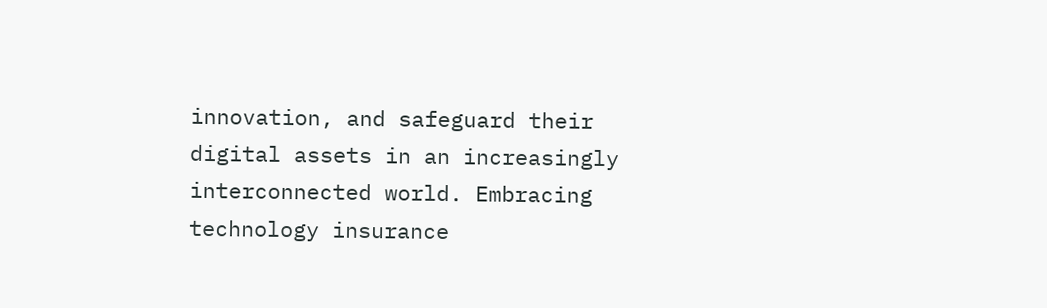innovation, and safeguard their digital assets in an increasingly interconnected world. Embracing technology insurance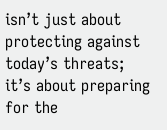isn’t just about protecting against today’s threats; it’s about preparing for the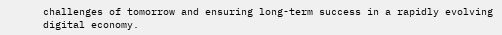challenges of tomorrow and ensuring long-term success in a rapidly evolving digital economy.